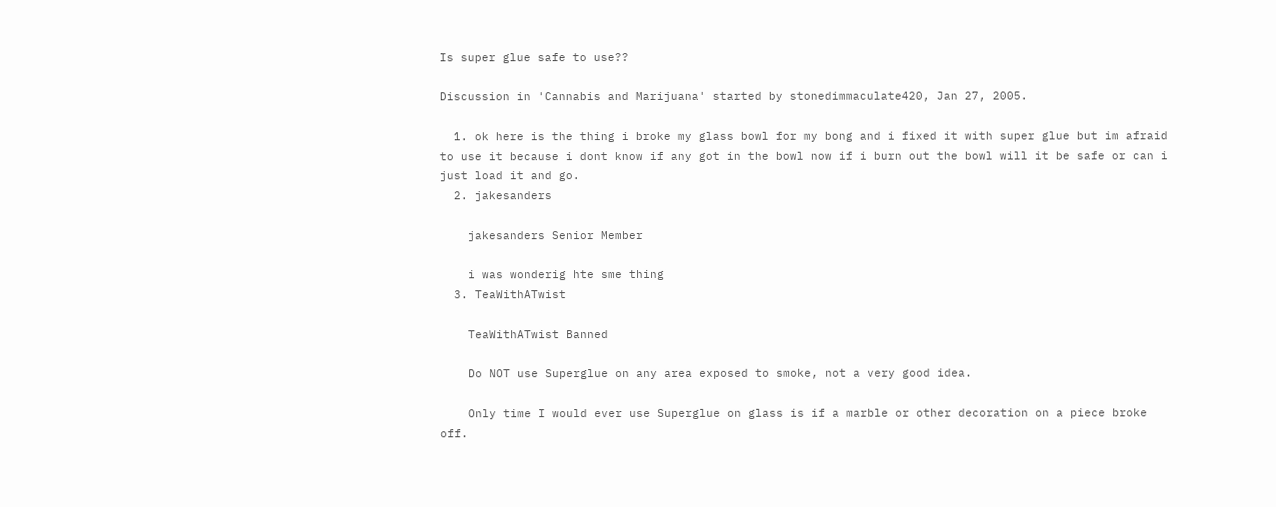Is super glue safe to use??

Discussion in 'Cannabis and Marijuana' started by stonedimmaculate420, Jan 27, 2005.

  1. ok here is the thing i broke my glass bowl for my bong and i fixed it with super glue but im afraid to use it because i dont know if any got in the bowl now if i burn out the bowl will it be safe or can i just load it and go.
  2. jakesanders

    jakesanders Senior Member

    i was wonderig hte sme thing
  3. TeaWithATwist

    TeaWithATwist Banned

    Do NOT use Superglue on any area exposed to smoke, not a very good idea.

    Only time I would ever use Superglue on glass is if a marble or other decoration on a piece broke off.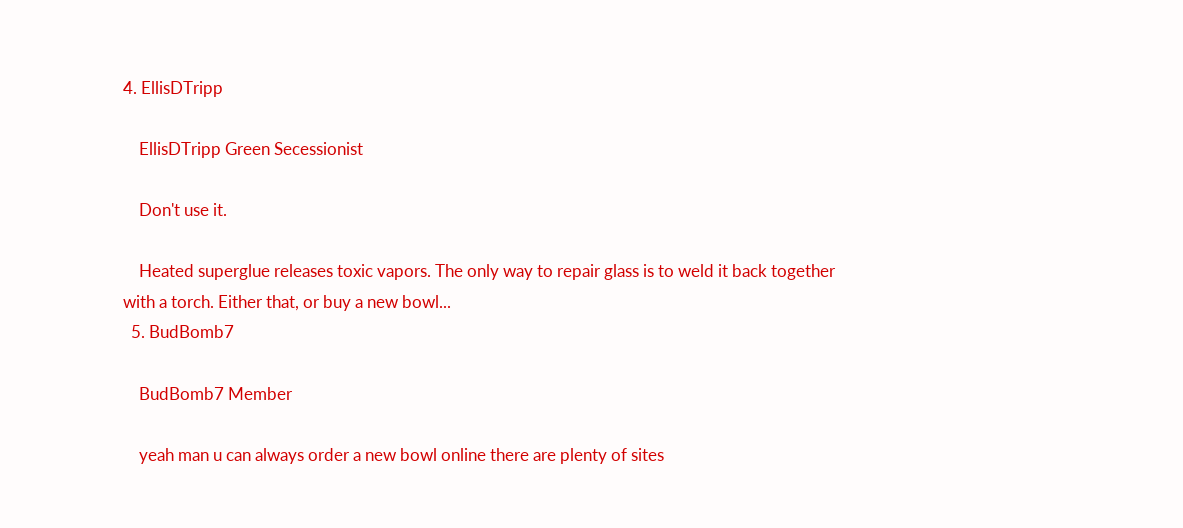4. EllisDTripp

    EllisDTripp Green Secessionist

    Don't use it.

    Heated superglue releases toxic vapors. The only way to repair glass is to weld it back together with a torch. Either that, or buy a new bowl...
  5. BudBomb7

    BudBomb7 Member

    yeah man u can always order a new bowl online there are plenty of sites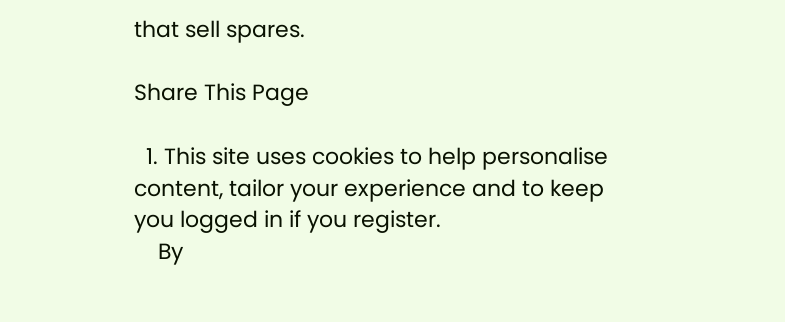that sell spares.

Share This Page

  1. This site uses cookies to help personalise content, tailor your experience and to keep you logged in if you register.
    By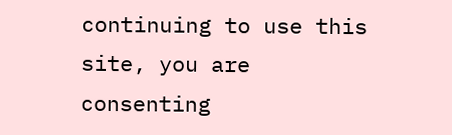continuing to use this site, you are consenting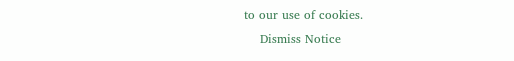to our use of cookies.
    Dismiss Notice